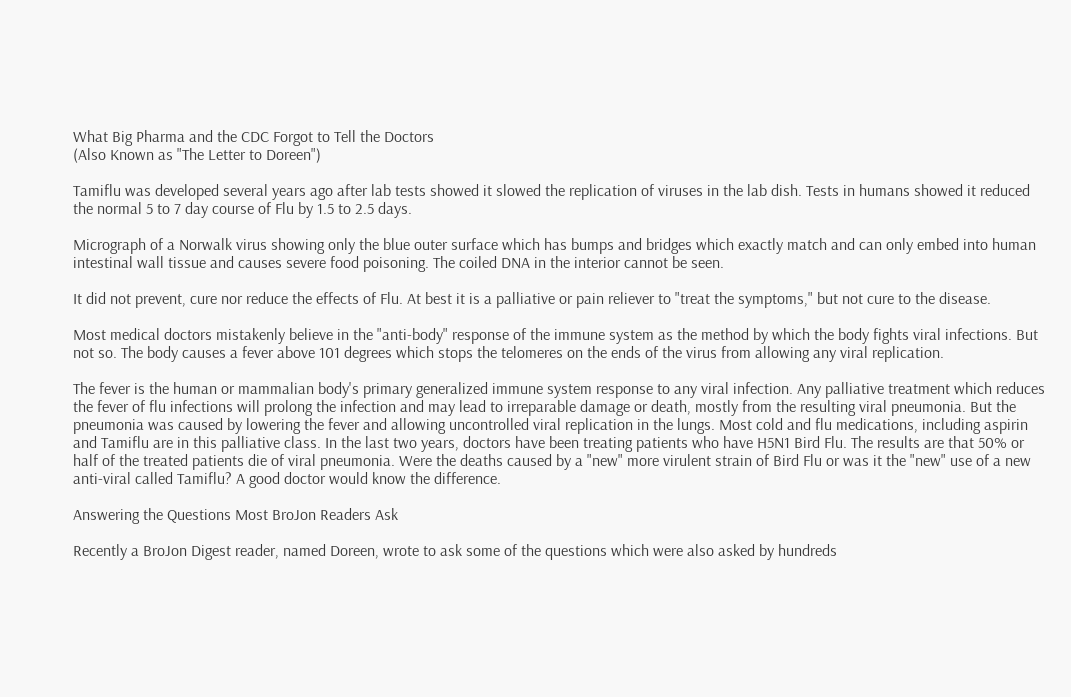What Big Pharma and the CDC Forgot to Tell the Doctors
(Also Known as "The Letter to Doreen")

Tamiflu was developed several years ago after lab tests showed it slowed the replication of viruses in the lab dish. Tests in humans showed it reduced the normal 5 to 7 day course of Flu by 1.5 to 2.5 days.

Micrograph of a Norwalk virus showing only the blue outer surface which has bumps and bridges which exactly match and can only embed into human intestinal wall tissue and causes severe food poisoning. The coiled DNA in the interior cannot be seen.

It did not prevent, cure nor reduce the effects of Flu. At best it is a palliative or pain reliever to "treat the symptoms," but not cure to the disease.

Most medical doctors mistakenly believe in the "anti-body" response of the immune system as the method by which the body fights viral infections. But not so. The body causes a fever above 101 degrees which stops the telomeres on the ends of the virus from allowing any viral replication.

The fever is the human or mammalian body's primary generalized immune system response to any viral infection. Any palliative treatment which reduces the fever of flu infections will prolong the infection and may lead to irreparable damage or death, mostly from the resulting viral pneumonia. But the pneumonia was caused by lowering the fever and allowing uncontrolled viral replication in the lungs. Most cold and flu medications, including aspirin and Tamiflu are in this palliative class. In the last two years, doctors have been treating patients who have H5N1 Bird Flu. The results are that 50% or half of the treated patients die of viral pneumonia. Were the deaths caused by a "new" more virulent strain of Bird Flu or was it the "new" use of a new anti-viral called Tamiflu? A good doctor would know the difference.

Answering the Questions Most BroJon Readers Ask

Recently a BroJon Digest reader, named Doreen, wrote to ask some of the questions which were also asked by hundreds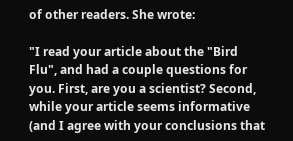of other readers. She wrote:

"I read your article about the "Bird Flu", and had a couple questions for you. First, are you a scientist? Second, while your article seems informative (and I agree with your conclusions that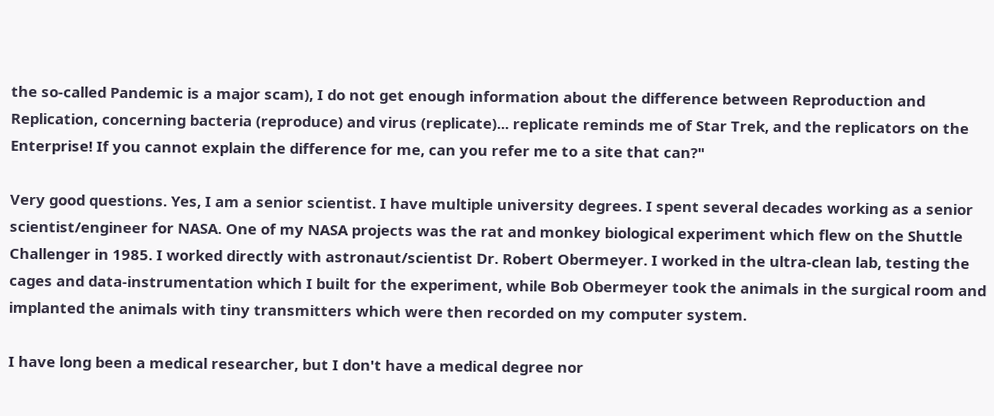the so-called Pandemic is a major scam), I do not get enough information about the difference between Reproduction and Replication, concerning bacteria (reproduce) and virus (replicate)... replicate reminds me of Star Trek, and the replicators on the Enterprise! If you cannot explain the difference for me, can you refer me to a site that can?"

Very good questions. Yes, I am a senior scientist. I have multiple university degrees. I spent several decades working as a senior scientist/engineer for NASA. One of my NASA projects was the rat and monkey biological experiment which flew on the Shuttle Challenger in 1985. I worked directly with astronaut/scientist Dr. Robert Obermeyer. I worked in the ultra-clean lab, testing the cages and data-instrumentation which I built for the experiment, while Bob Obermeyer took the animals in the surgical room and implanted the animals with tiny transmitters which were then recorded on my computer system.

I have long been a medical researcher, but I don't have a medical degree nor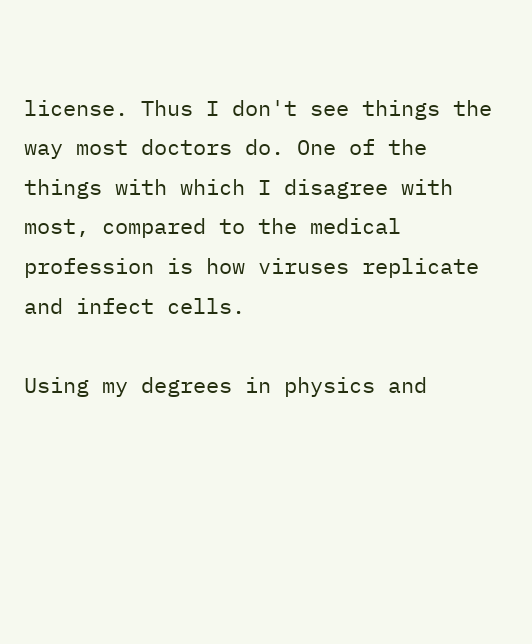license. Thus I don't see things the way most doctors do. One of the things with which I disagree with most, compared to the medical profession is how viruses replicate and infect cells.

Using my degrees in physics and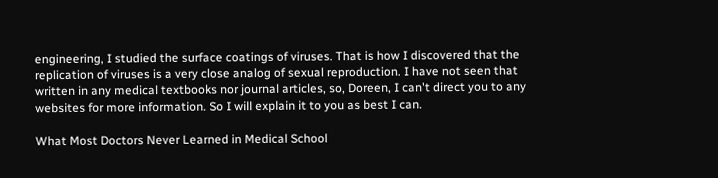engineering, I studied the surface coatings of viruses. That is how I discovered that the replication of viruses is a very close analog of sexual reproduction. I have not seen that written in any medical textbooks nor journal articles, so, Doreen, I can't direct you to any websites for more information. So I will explain it to you as best I can.

What Most Doctors Never Learned in Medical School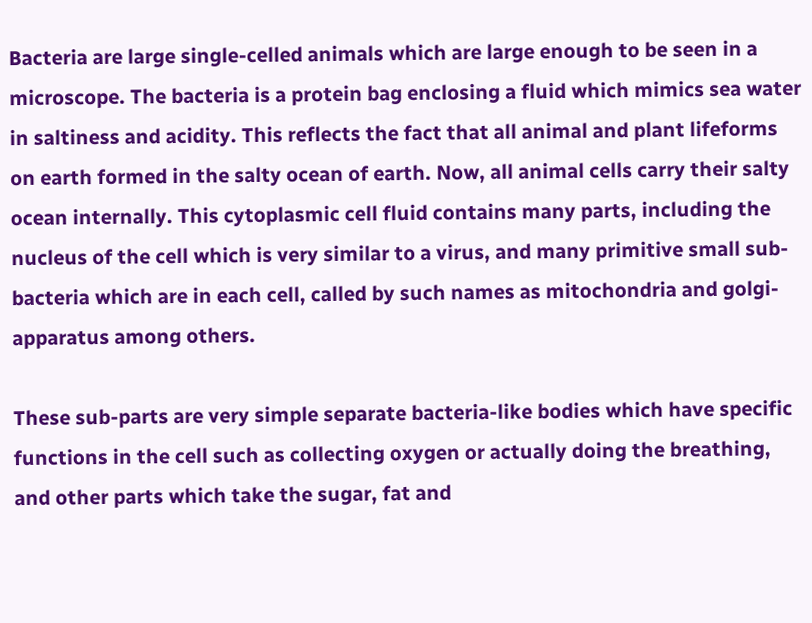Bacteria are large single-celled animals which are large enough to be seen in a microscope. The bacteria is a protein bag enclosing a fluid which mimics sea water in saltiness and acidity. This reflects the fact that all animal and plant lifeforms on earth formed in the salty ocean of earth. Now, all animal cells carry their salty ocean internally. This cytoplasmic cell fluid contains many parts, including the nucleus of the cell which is very similar to a virus, and many primitive small sub-bacteria which are in each cell, called by such names as mitochondria and golgi-apparatus among others.

These sub-parts are very simple separate bacteria-like bodies which have specific functions in the cell such as collecting oxygen or actually doing the breathing, and other parts which take the sugar, fat and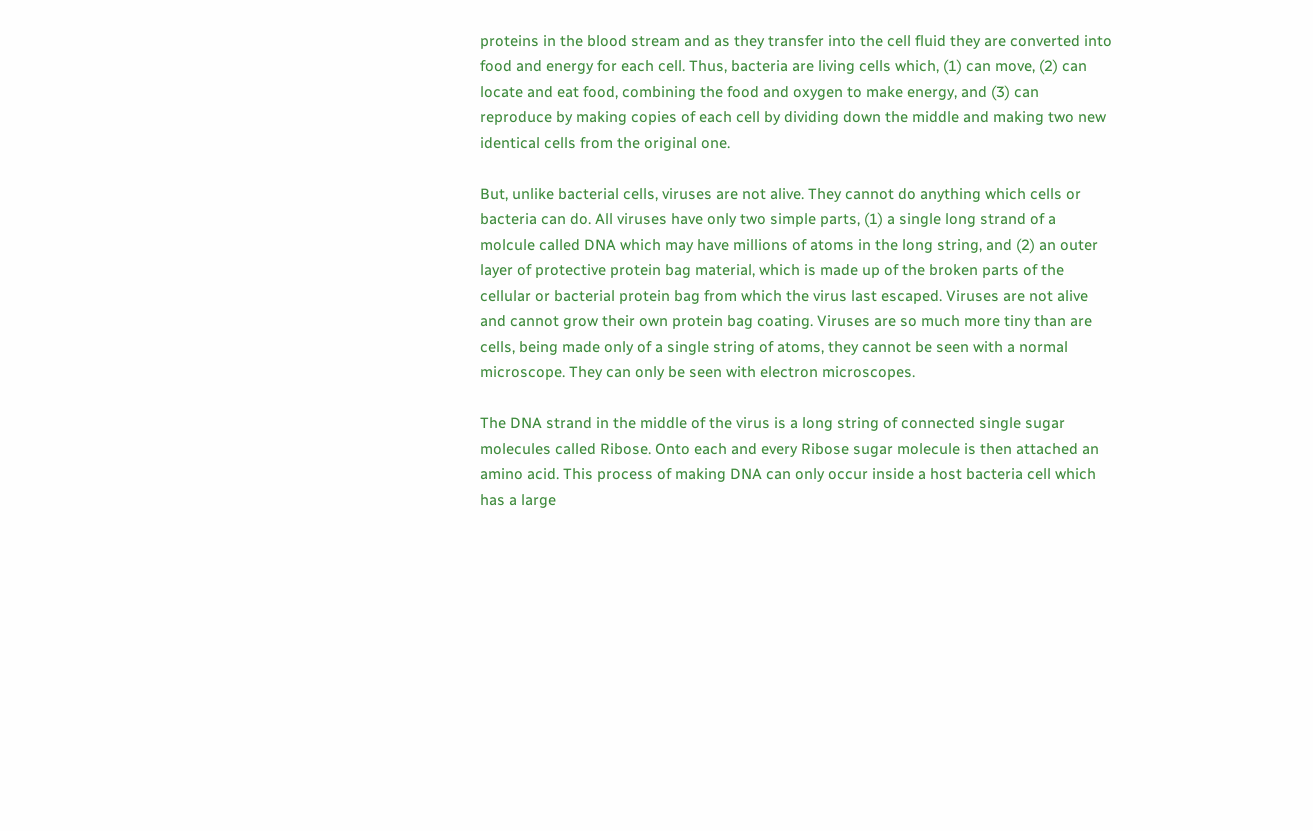proteins in the blood stream and as they transfer into the cell fluid they are converted into food and energy for each cell. Thus, bacteria are living cells which, (1) can move, (2) can locate and eat food, combining the food and oxygen to make energy, and (3) can reproduce by making copies of each cell by dividing down the middle and making two new identical cells from the original one.

But, unlike bacterial cells, viruses are not alive. They cannot do anything which cells or bacteria can do. All viruses have only two simple parts, (1) a single long strand of a molcule called DNA which may have millions of atoms in the long string, and (2) an outer layer of protective protein bag material, which is made up of the broken parts of the cellular or bacterial protein bag from which the virus last escaped. Viruses are not alive and cannot grow their own protein bag coating. Viruses are so much more tiny than are cells, being made only of a single string of atoms, they cannot be seen with a normal microscope. They can only be seen with electron microscopes.

The DNA strand in the middle of the virus is a long string of connected single sugar molecules called Ribose. Onto each and every Ribose sugar molecule is then attached an amino acid. This process of making DNA can only occur inside a host bacteria cell which has a large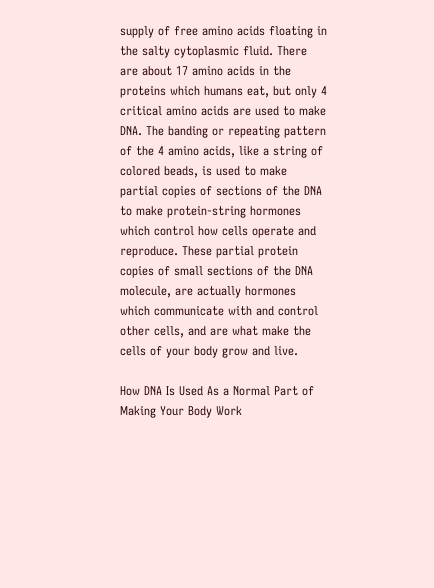supply of free amino acids floating in the salty cytoplasmic fluid. There are about 17 amino acids in the proteins which humans eat, but only 4 critical amino acids are used to make DNA. The banding or repeating pattern of the 4 amino acids, like a string of colored beads, is used to make partial copies of sections of the DNA to make protein-string hormones which control how cells operate and reproduce. These partial protein copies of small sections of the DNA molecule, are actually hormones which communicate with and control other cells, and are what make the cells of your body grow and live.

How DNA Is Used As a Normal Part of Making Your Body Work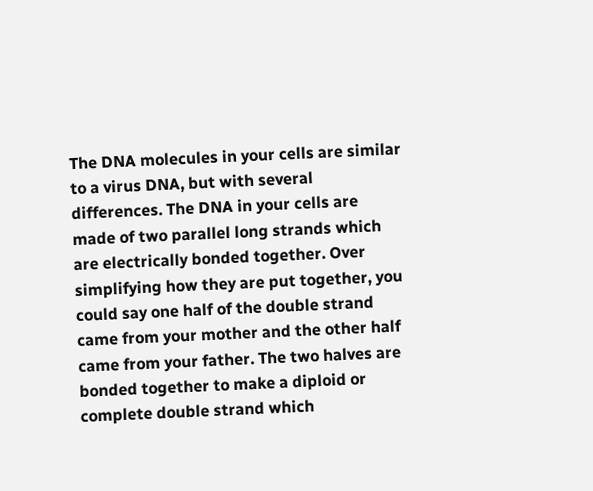The DNA molecules in your cells are similar to a virus DNA, but with several differences. The DNA in your cells are made of two parallel long strands which are electrically bonded together. Over simplifying how they are put together, you could say one half of the double strand came from your mother and the other half came from your father. The two halves are bonded together to make a diploid or complete double strand which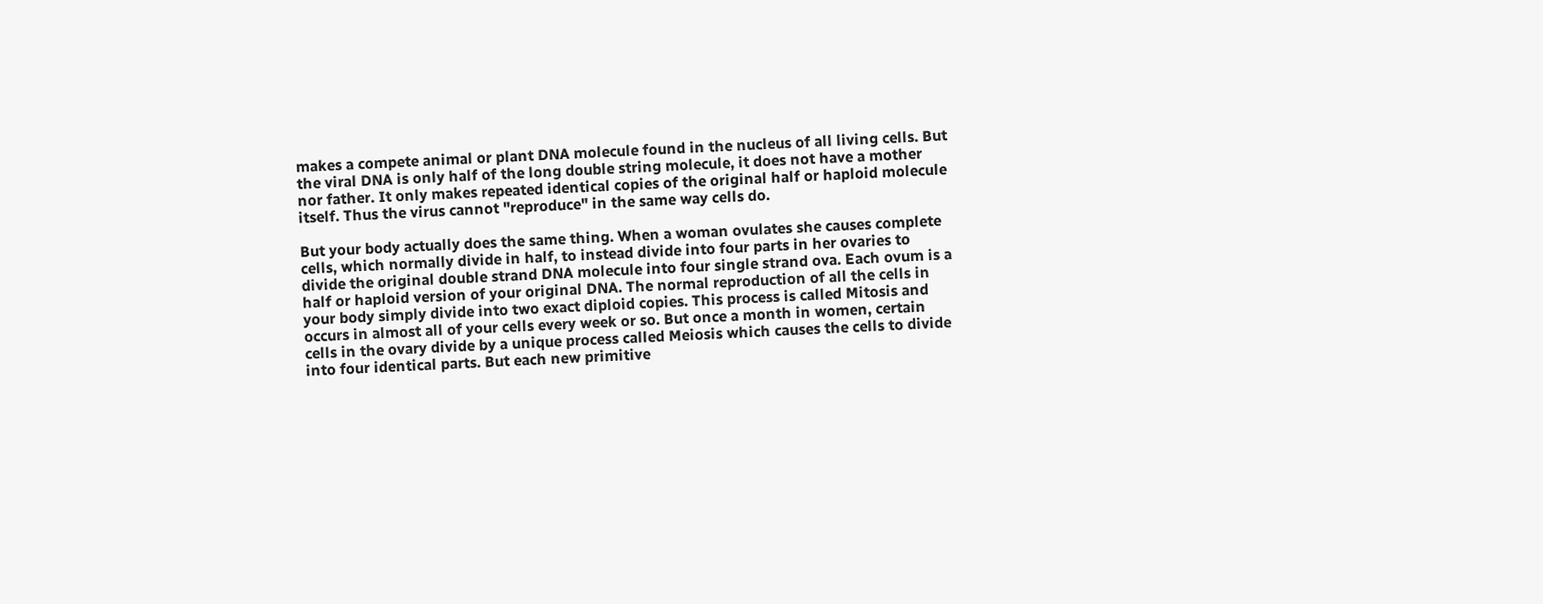makes a compete animal or plant DNA molecule found in the nucleus of all living cells. But the viral DNA is only half of the long double string molecule, it does not have a mother nor father. It only makes repeated identical copies of the original half or haploid molecule itself. Thus the virus cannot "reproduce" in the same way cells do.

But your body actually does the same thing. When a woman ovulates she causes complete cells, which normally divide in half, to instead divide into four parts in her ovaries to divide the original double strand DNA molecule into four single strand ova. Each ovum is a half or haploid version of your original DNA. The normal reproduction of all the cells in your body simply divide into two exact diploid copies. This process is called Mitosis and occurs in almost all of your cells every week or so. But once a month in women, certain cells in the ovary divide by a unique process called Meiosis which causes the cells to divide into four identical parts. But each new primitive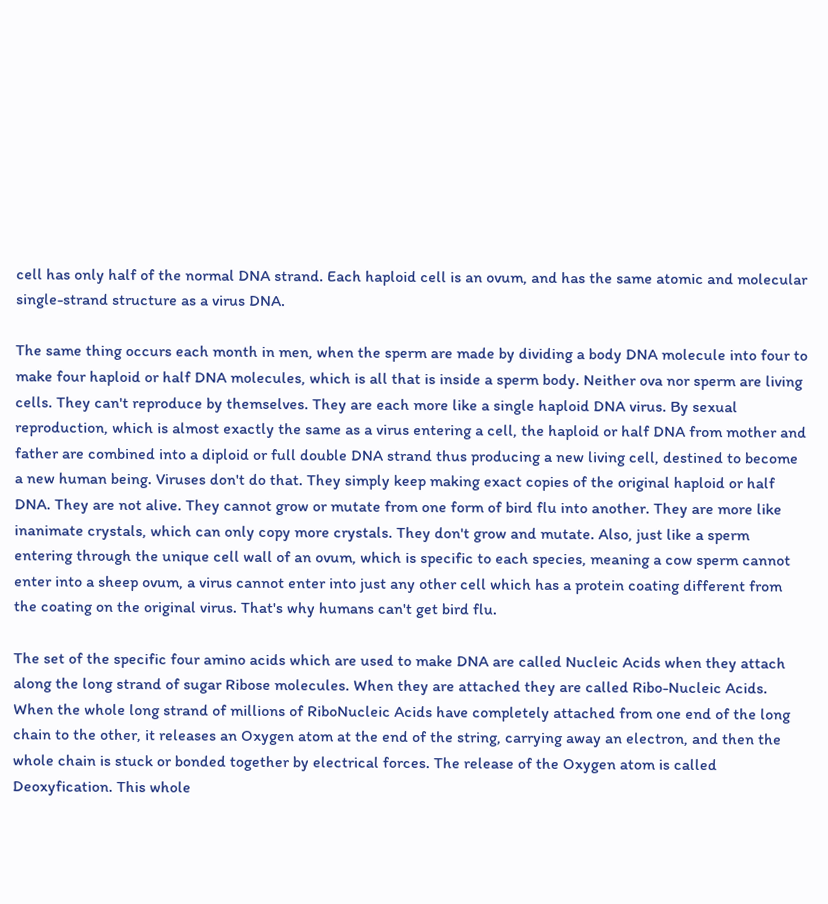cell has only half of the normal DNA strand. Each haploid cell is an ovum, and has the same atomic and molecular single-strand structure as a virus DNA.

The same thing occurs each month in men, when the sperm are made by dividing a body DNA molecule into four to make four haploid or half DNA molecules, which is all that is inside a sperm body. Neither ova nor sperm are living cells. They can't reproduce by themselves. They are each more like a single haploid DNA virus. By sexual reproduction, which is almost exactly the same as a virus entering a cell, the haploid or half DNA from mother and father are combined into a diploid or full double DNA strand thus producing a new living cell, destined to become a new human being. Viruses don't do that. They simply keep making exact copies of the original haploid or half DNA. They are not alive. They cannot grow or mutate from one form of bird flu into another. They are more like inanimate crystals, which can only copy more crystals. They don't grow and mutate. Also, just like a sperm entering through the unique cell wall of an ovum, which is specific to each species, meaning a cow sperm cannot enter into a sheep ovum, a virus cannot enter into just any other cell which has a protein coating different from the coating on the original virus. That's why humans can't get bird flu.

The set of the specific four amino acids which are used to make DNA are called Nucleic Acids when they attach along the long strand of sugar Ribose molecules. When they are attached they are called Ribo-Nucleic Acids. When the whole long strand of millions of RiboNucleic Acids have completely attached from one end of the long chain to the other, it releases an Oxygen atom at the end of the string, carrying away an electron, and then the whole chain is stuck or bonded together by electrical forces. The release of the Oxygen atom is called Deoxyfication. This whole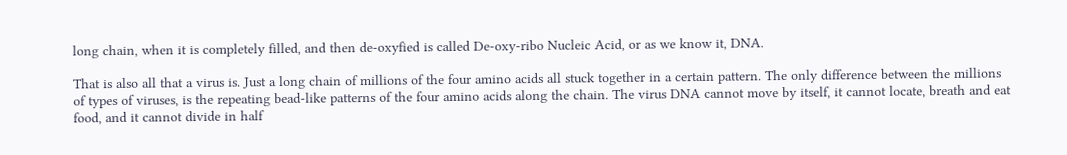long chain, when it is completely filled, and then de-oxyfied is called De-oxy-ribo Nucleic Acid, or as we know it, DNA.

That is also all that a virus is. Just a long chain of millions of the four amino acids all stuck together in a certain pattern. The only difference between the millions of types of viruses, is the repeating bead-like patterns of the four amino acids along the chain. The virus DNA cannot move by itself, it cannot locate, breath and eat food, and it cannot divide in half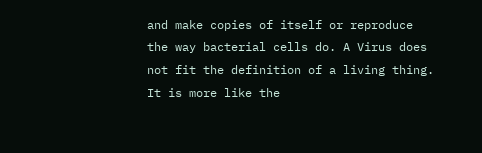and make copies of itself or reproduce the way bacterial cells do. A Virus does not fit the definition of a living thing. It is more like the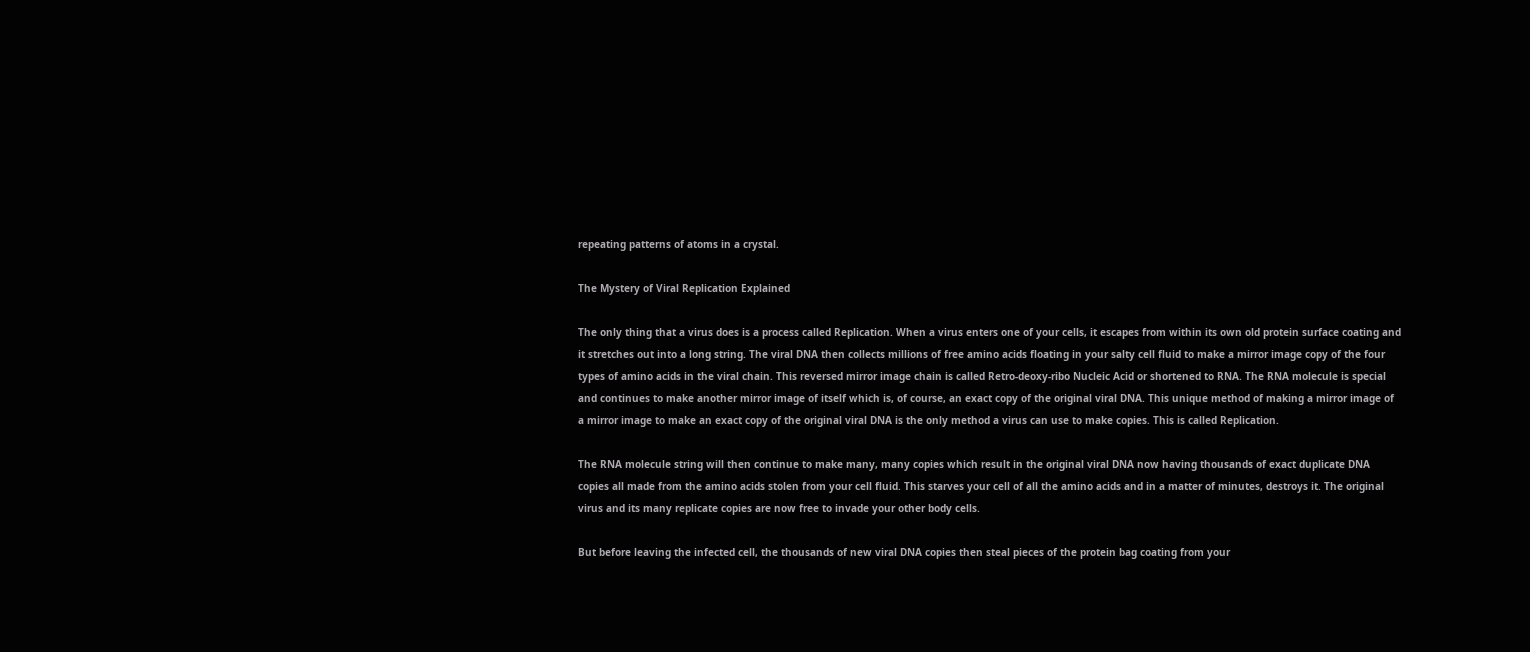repeating patterns of atoms in a crystal.

The Mystery of Viral Replication Explained

The only thing that a virus does is a process called Replication. When a virus enters one of your cells, it escapes from within its own old protein surface coating and it stretches out into a long string. The viral DNA then collects millions of free amino acids floating in your salty cell fluid to make a mirror image copy of the four types of amino acids in the viral chain. This reversed mirror image chain is called Retro-deoxy-ribo Nucleic Acid or shortened to RNA. The RNA molecule is special and continues to make another mirror image of itself which is, of course, an exact copy of the original viral DNA. This unique method of making a mirror image of a mirror image to make an exact copy of the original viral DNA is the only method a virus can use to make copies. This is called Replication.

The RNA molecule string will then continue to make many, many copies which result in the original viral DNA now having thousands of exact duplicate DNA copies all made from the amino acids stolen from your cell fluid. This starves your cell of all the amino acids and in a matter of minutes, destroys it. The original virus and its many replicate copies are now free to invade your other body cells.

But before leaving the infected cell, the thousands of new viral DNA copies then steal pieces of the protein bag coating from your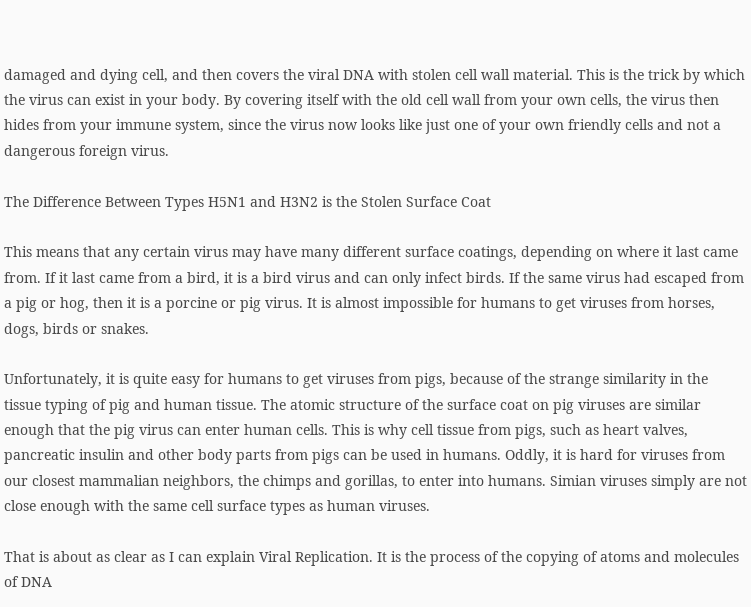damaged and dying cell, and then covers the viral DNA with stolen cell wall material. This is the trick by which the virus can exist in your body. By covering itself with the old cell wall from your own cells, the virus then hides from your immune system, since the virus now looks like just one of your own friendly cells and not a dangerous foreign virus.

The Difference Between Types H5N1 and H3N2 is the Stolen Surface Coat

This means that any certain virus may have many different surface coatings, depending on where it last came from. If it last came from a bird, it is a bird virus and can only infect birds. If the same virus had escaped from a pig or hog, then it is a porcine or pig virus. It is almost impossible for humans to get viruses from horses, dogs, birds or snakes.

Unfortunately, it is quite easy for humans to get viruses from pigs, because of the strange similarity in the tissue typing of pig and human tissue. The atomic structure of the surface coat on pig viruses are similar enough that the pig virus can enter human cells. This is why cell tissue from pigs, such as heart valves, pancreatic insulin and other body parts from pigs can be used in humans. Oddly, it is hard for viruses from our closest mammalian neighbors, the chimps and gorillas, to enter into humans. Simian viruses simply are not close enough with the same cell surface types as human viruses.

That is about as clear as I can explain Viral Replication. It is the process of the copying of atoms and molecules of DNA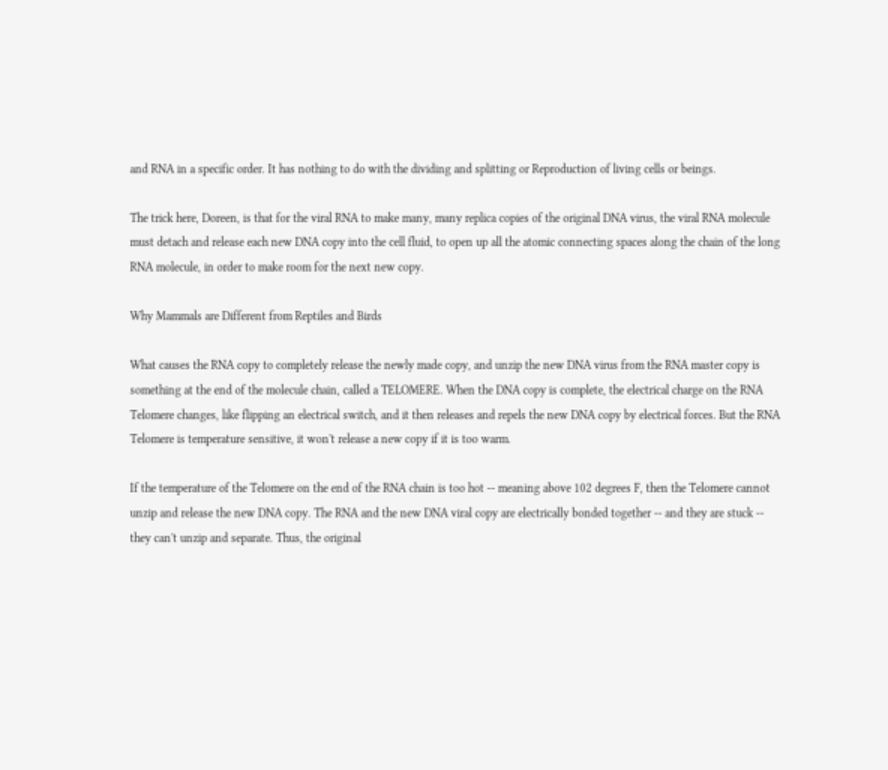and RNA in a specific order. It has nothing to do with the dividing and splitting or Reproduction of living cells or beings.

The trick here, Doreen, is that for the viral RNA to make many, many replica copies of the original DNA virus, the viral RNA molecule must detach and release each new DNA copy into the cell fluid, to open up all the atomic connecting spaces along the chain of the long RNA molecule, in order to make room for the next new copy.

Why Mammals are Different from Reptiles and Birds

What causes the RNA copy to completely release the newly made copy, and unzip the new DNA virus from the RNA master copy is something at the end of the molecule chain, called a TELOMERE. When the DNA copy is complete, the electrical charge on the RNA Telomere changes, like flipping an electrical switch, and it then releases and repels the new DNA copy by electrical forces. But the RNA Telomere is temperature sensitive, it won't release a new copy if it is too warm.

If the temperature of the Telomere on the end of the RNA chain is too hot -- meaning above 102 degrees F, then the Telomere cannot unzip and release the new DNA copy. The RNA and the new DNA viral copy are electrically bonded together -- and they are stuck -- they can't unzip and separate. Thus, the original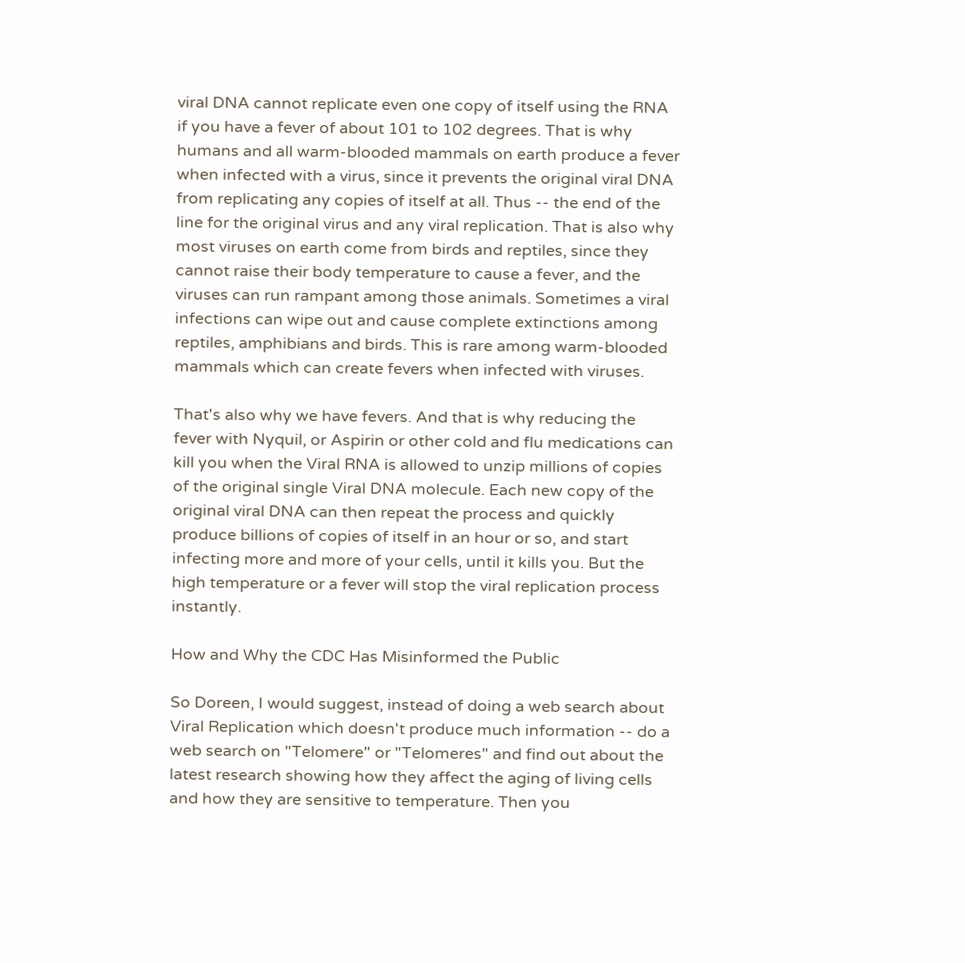viral DNA cannot replicate even one copy of itself using the RNA if you have a fever of about 101 to 102 degrees. That is why humans and all warm-blooded mammals on earth produce a fever when infected with a virus, since it prevents the original viral DNA from replicating any copies of itself at all. Thus -- the end of the line for the original virus and any viral replication. That is also why most viruses on earth come from birds and reptiles, since they cannot raise their body temperature to cause a fever, and the viruses can run rampant among those animals. Sometimes a viral infections can wipe out and cause complete extinctions among reptiles, amphibians and birds. This is rare among warm-blooded mammals which can create fevers when infected with viruses.

That's also why we have fevers. And that is why reducing the fever with Nyquil, or Aspirin or other cold and flu medications can kill you when the Viral RNA is allowed to unzip millions of copies of the original single Viral DNA molecule. Each new copy of the original viral DNA can then repeat the process and quickly produce billions of copies of itself in an hour or so, and start infecting more and more of your cells, until it kills you. But the high temperature or a fever will stop the viral replication process instantly.

How and Why the CDC Has Misinformed the Public

So Doreen, I would suggest, instead of doing a web search about Viral Replication which doesn't produce much information -- do a web search on "Telomere" or "Telomeres" and find out about the latest research showing how they affect the aging of living cells and how they are sensitive to temperature. Then you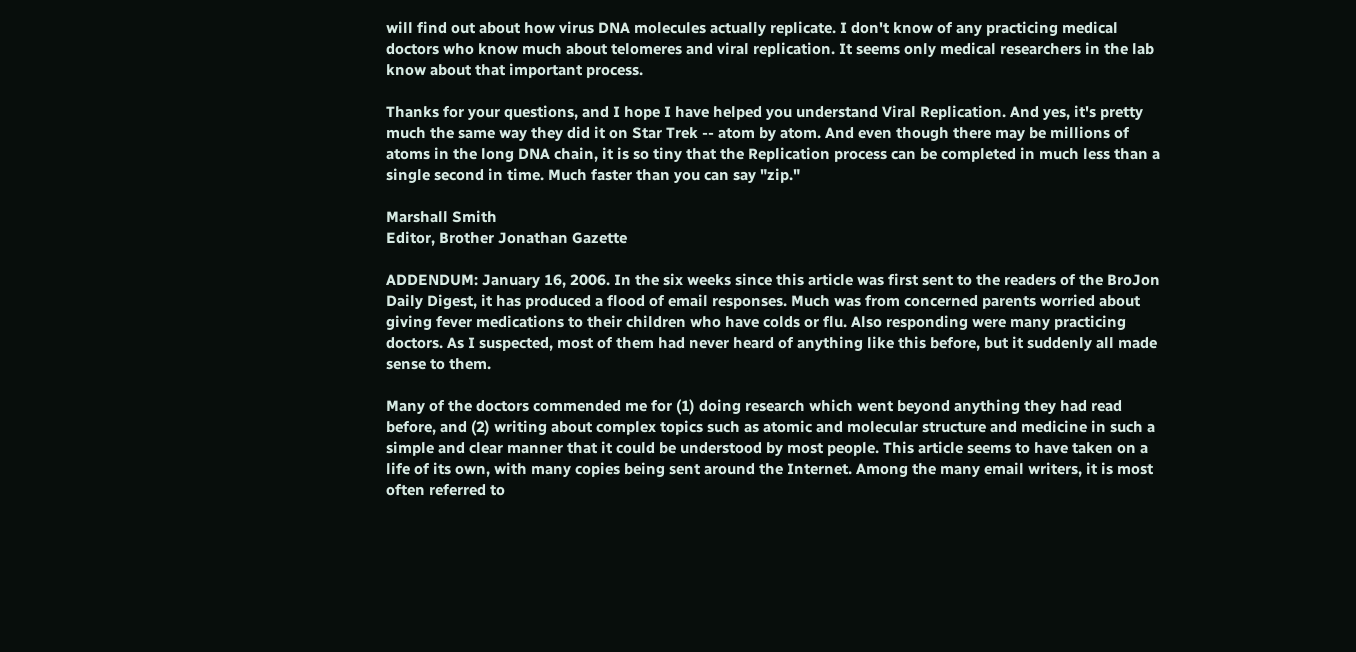will find out about how virus DNA molecules actually replicate. I don't know of any practicing medical doctors who know much about telomeres and viral replication. It seems only medical researchers in the lab know about that important process.

Thanks for your questions, and I hope I have helped you understand Viral Replication. And yes, it's pretty much the same way they did it on Star Trek -- atom by atom. And even though there may be millions of atoms in the long DNA chain, it is so tiny that the Replication process can be completed in much less than a single second in time. Much faster than you can say "zip."

Marshall Smith
Editor, Brother Jonathan Gazette

ADDENDUM: January 16, 2006. In the six weeks since this article was first sent to the readers of the BroJon Daily Digest, it has produced a flood of email responses. Much was from concerned parents worried about giving fever medications to their children who have colds or flu. Also responding were many practicing doctors. As I suspected, most of them had never heard of anything like this before, but it suddenly all made sense to them.

Many of the doctors commended me for (1) doing research which went beyond anything they had read before, and (2) writing about complex topics such as atomic and molecular structure and medicine in such a simple and clear manner that it could be understood by most people. This article seems to have taken on a life of its own, with many copies being sent around the Internet. Among the many email writers, it is most often referred to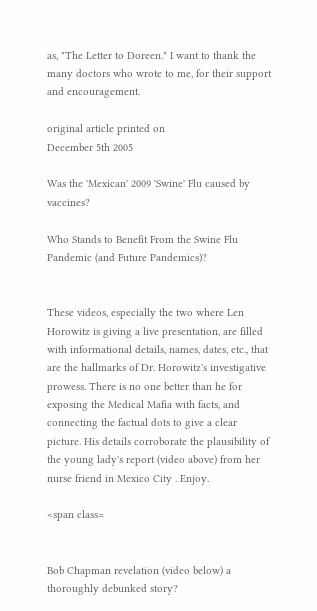as, "The Letter to Doreen." I want to thank the many doctors who wrote to me, for their support and encouragement.

original article printed on
December 5th 2005

Was the 'Mexican' 2009 'Swine' Flu caused by vaccines?

Who Stands to Benefit From the Swine Flu Pandemic (and Future Pandemics)?


These videos, especially the two where Len Horowitz is giving a live presentation, are filled with informational details, names, dates, etc., that are the hallmarks of Dr. Horowitz's investigative prowess. There is no one better than he for exposing the Medical Mafia with facts, and connecting the factual dots to give a clear picture. His details corroborate the plausibility of the young lady's report (video above) from her nurse friend in Mexico City . Enjoy.

<span class=


Bob Chapman revelation (video below) a thoroughly debunked story?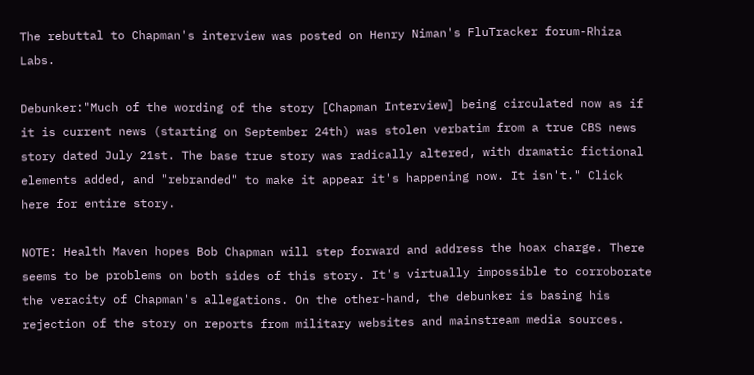The rebuttal to Chapman's interview was posted on Henry Niman's FluTracker forum-Rhiza Labs.

Debunker:"Much of the wording of the story [Chapman Interview] being circulated now as if it is current news (starting on September 24th) was stolen verbatim from a true CBS news story dated July 21st. The base true story was radically altered, with dramatic fictional elements added, and "rebranded" to make it appear it's happening now. It isn't." Click here for entire story.

NOTE: Health Maven hopes Bob Chapman will step forward and address the hoax charge. There seems to be problems on both sides of this story. It's virtually impossible to corroborate the veracity of Chapman's allegations. On the other-hand, the debunker is basing his rejection of the story on reports from military websites and mainstream media sources.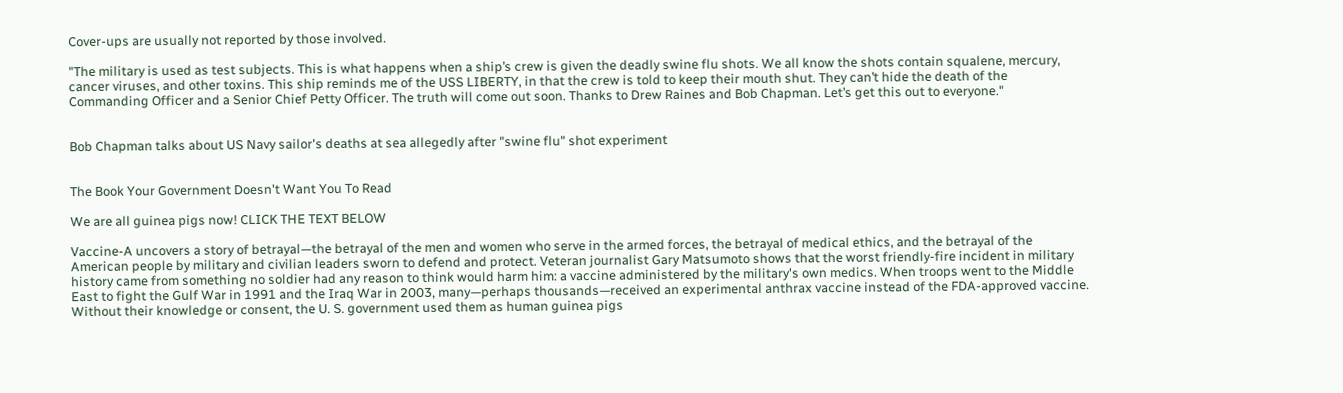Cover-ups are usually not reported by those involved.

"The military is used as test subjects. This is what happens when a ship’s crew is given the deadly swine flu shots. We all know the shots contain squalene, mercury, cancer viruses, and other toxins. This ship reminds me of the USS LIBERTY, in that the crew is told to keep their mouth shut. They can’t hide the death of the Commanding Officer and a Senior Chief Petty Officer. The truth will come out soon. Thanks to Drew Raines and Bob Chapman. Let’s get this out to everyone."


Bob Chapman talks about US Navy sailor's deaths at sea allegedly after "swine flu" shot experiment


The Book Your Government Doesn't Want You To Read

We are all guinea pigs now! CLICK THE TEXT BELOW

Vaccine-A uncovers a story of betrayal—the betrayal of the men and women who serve in the armed forces, the betrayal of medical ethics, and the betrayal of the American people by military and civilian leaders sworn to defend and protect. Veteran journalist Gary Matsumoto shows that the worst friendly-fire incident in military history came from something no soldier had any reason to think would harm him: a vaccine administered by the military's own medics. When troops went to the Middle East to fight the Gulf War in 1991 and the Iraq War in 2003, many—perhaps thousands—received an experimental anthrax vaccine instead of the FDA-approved vaccine. Without their knowledge or consent, the U. S. government used them as human guinea pigs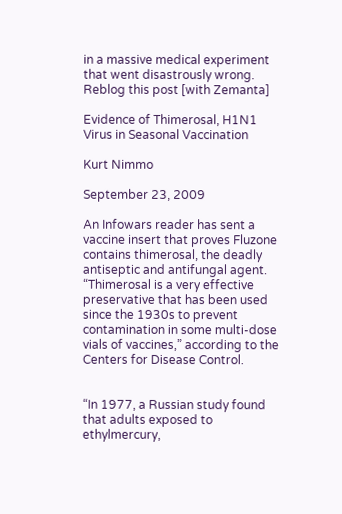in a massive medical experiment that went disastrously wrong.
Reblog this post [with Zemanta]

Evidence of Thimerosal, H1N1 Virus in Seasonal Vaccination

Kurt Nimmo

September 23, 2009

An Infowars reader has sent a vaccine insert that proves Fluzone contains thimerosal, the deadly antiseptic and antifungal agent. “Thimerosal is a very effective preservative that has been used since the 1930s to prevent contamination in some multi-dose vials of vaccines,” according to the Centers for Disease Control.


“In 1977, a Russian study found that adults exposed to ethylmercury,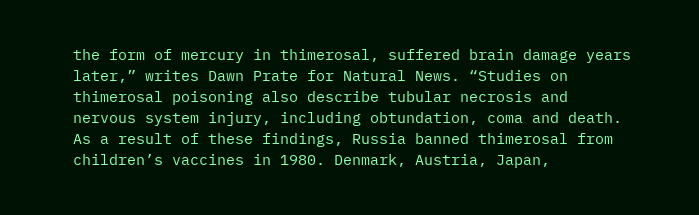the form of mercury in thimerosal, suffered brain damage years later,” writes Dawn Prate for Natural News. “Studies on thimerosal poisoning also describe tubular necrosis and nervous system injury, including obtundation, coma and death. As a result of these findings, Russia banned thimerosal from children’s vaccines in 1980. Denmark, Austria, Japan,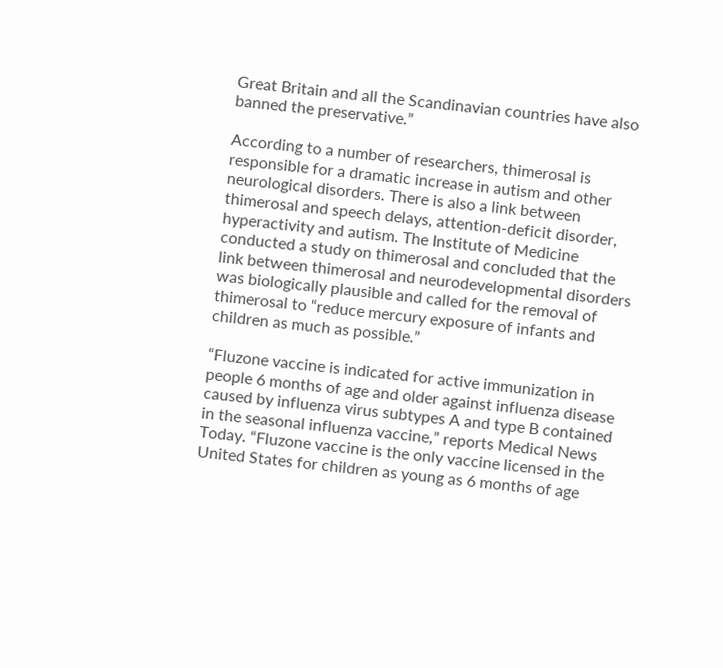Great Britain and all the Scandinavian countries have also banned the preservative.”

According to a number of researchers, thimerosal is responsible for a dramatic increase in autism and other neurological disorders. There is also a link between thimerosal and speech delays, attention-deficit disorder, hyperactivity and autism. The Institute of Medicine conducted a study on thimerosal and concluded that the link between thimerosal and neurodevelopmental disorders was biologically plausible and called for the removal of thimerosal to “reduce mercury exposure of infants and children as much as possible.”

“Fluzone vaccine is indicated for active immunization in people 6 months of age and older against influenza disease caused by influenza virus subtypes A and type B contained in the seasonal influenza vaccine,” reports Medical News Today. “Fluzone vaccine is the only vaccine licensed in the United States for children as young as 6 months of age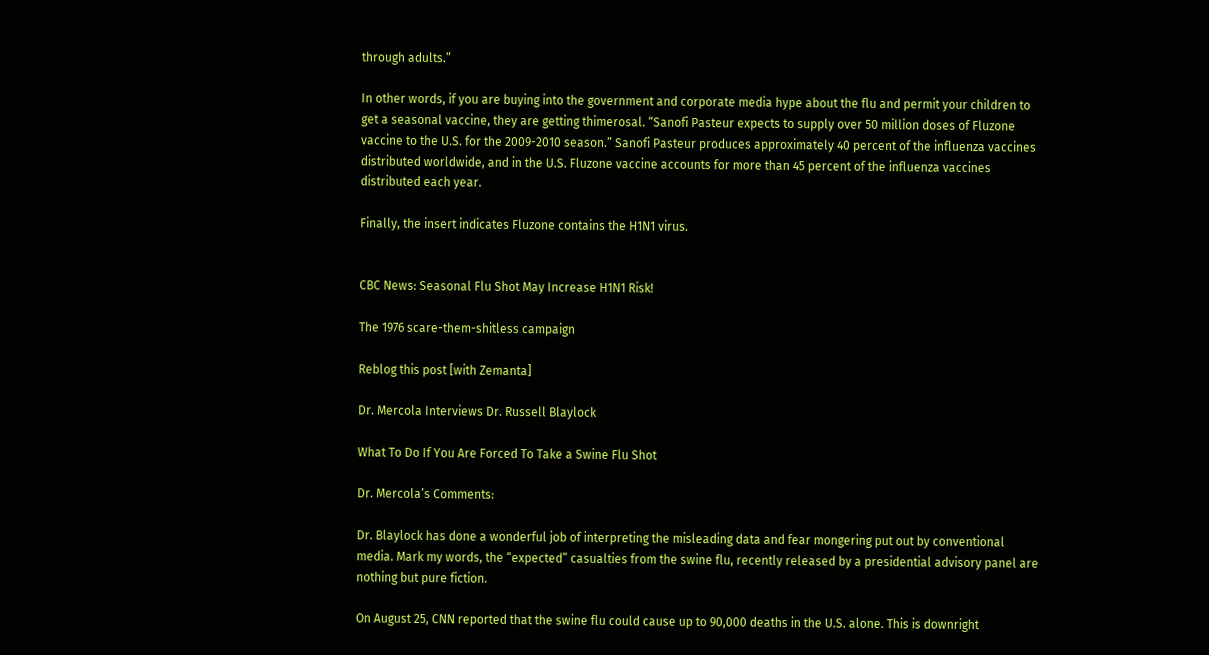through adults.”

In other words, if you are buying into the government and corporate media hype about the flu and permit your children to get a seasonal vaccine, they are getting thimerosal. “Sanofi Pasteur expects to supply over 50 million doses of Fluzone vaccine to the U.S. for the 2009-2010 season.” Sanofi Pasteur produces approximately 40 percent of the influenza vaccines distributed worldwide, and in the U.S. Fluzone vaccine accounts for more than 45 percent of the influenza vaccines distributed each year.

Finally, the insert indicates Fluzone contains the H1N1 virus.


CBC News: Seasonal Flu Shot May Increase H1N1 Risk!

The 1976 scare-them-shitless campaign

Reblog this post [with Zemanta]

Dr. Mercola Interviews Dr. Russell Blaylock

What To Do If You Are Forced To Take a Swine Flu Shot

Dr. Mercola’s Comments:

Dr. Blaylock has done a wonderful job of interpreting the misleading data and fear mongering put out by conventional media. Mark my words, the “expected” casualties from the swine flu, recently released by a presidential advisory panel are nothing but pure fiction.

On August 25, CNN reported that the swine flu could cause up to 90,000 deaths in the U.S. alone. This is downright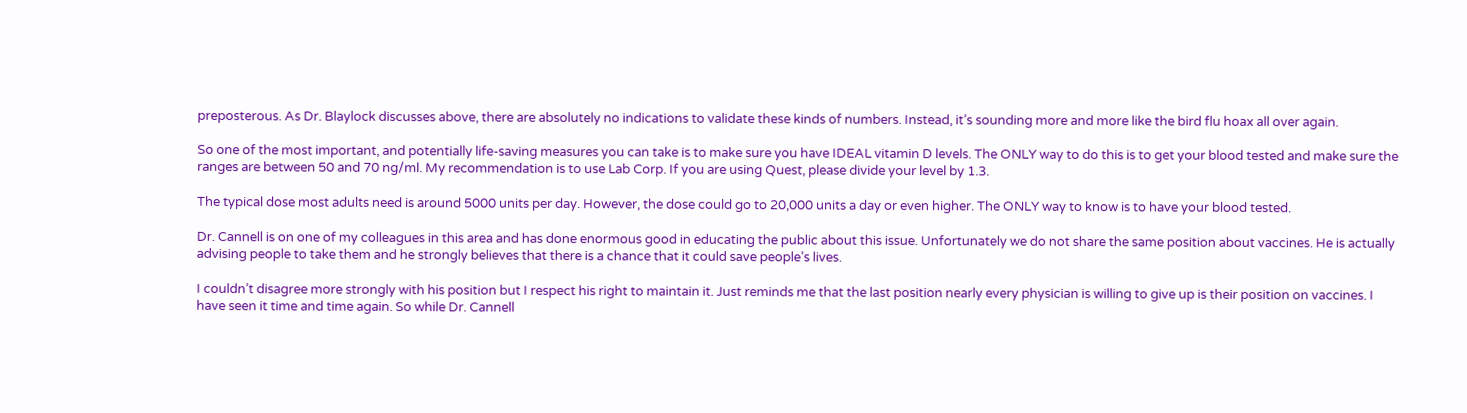preposterous. As Dr. Blaylock discusses above, there are absolutely no indications to validate these kinds of numbers. Instead, it’s sounding more and more like the bird flu hoax all over again.

So one of the most important, and potentially life-saving measures you can take is to make sure you have IDEAL vitamin D levels. The ONLY way to do this is to get your blood tested and make sure the ranges are between 50 and 70 ng/ml. My recommendation is to use Lab Corp. If you are using Quest, please divide your level by 1.3.

The typical dose most adults need is around 5000 units per day. However, the dose could go to 20,000 units a day or even higher. The ONLY way to know is to have your blood tested.

Dr. Cannell is on one of my colleagues in this area and has done enormous good in educating the public about this issue. Unfortunately we do not share the same position about vaccines. He is actually advising people to take them and he strongly believes that there is a chance that it could save people’s lives.

I couldn’t disagree more strongly with his position but I respect his right to maintain it. Just reminds me that the last position nearly every physician is willing to give up is their position on vaccines. I have seen it time and time again. So while Dr. Cannell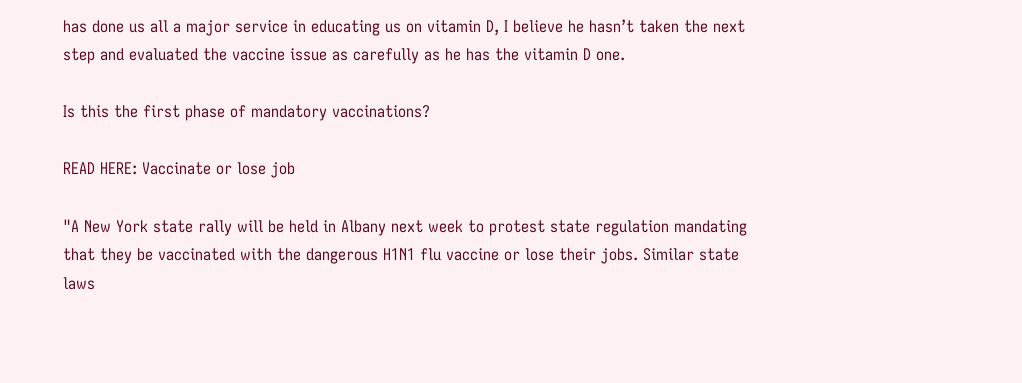has done us all a major service in educating us on vitamin D, I believe he hasn’t taken the next step and evaluated the vaccine issue as carefully as he has the vitamin D one.

Is this the first phase of mandatory vaccinations?

READ HERE: Vaccinate or lose job

"A New York state rally will be held in Albany next week to protest state regulation mandating that they be vaccinated with the dangerous H1N1 flu vaccine or lose their jobs. Similar state laws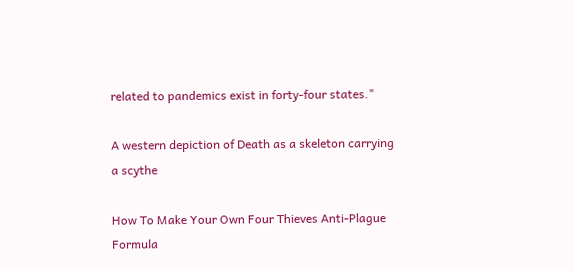related to pandemics exist in forty-four states."

A western depiction of Death as a skeleton carrying a scythe

How To Make Your Own Four Thieves Anti-Plague Formula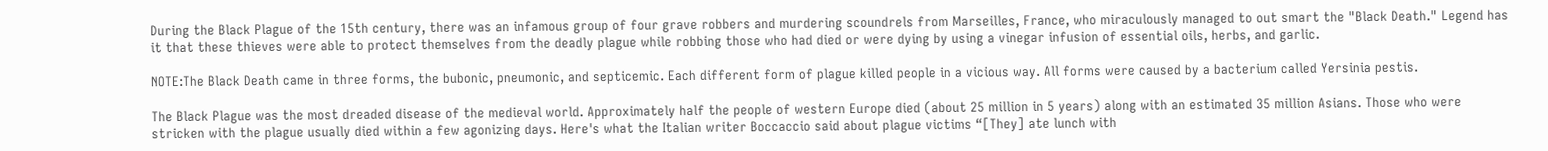During the Black Plague of the 15th century, there was an infamous group of four grave robbers and murdering scoundrels from Marseilles, France, who miraculously managed to out smart the "Black Death." Legend has it that these thieves were able to protect themselves from the deadly plague while robbing those who had died or were dying by using a vinegar infusion of essential oils, herbs, and garlic.

NOTE:The Black Death came in three forms, the bubonic, pneumonic, and septicemic. Each different form of plague killed people in a vicious way. All forms were caused by a bacterium called Yersinia pestis.

The Black Plague was the most dreaded disease of the medieval world. Approximately half the people of western Europe died (about 25 million in 5 years) along with an estimated 35 million Asians. Those who were stricken with the plague usually died within a few agonizing days. Here's what the Italian writer Boccaccio said about plague victims “[They] ate lunch with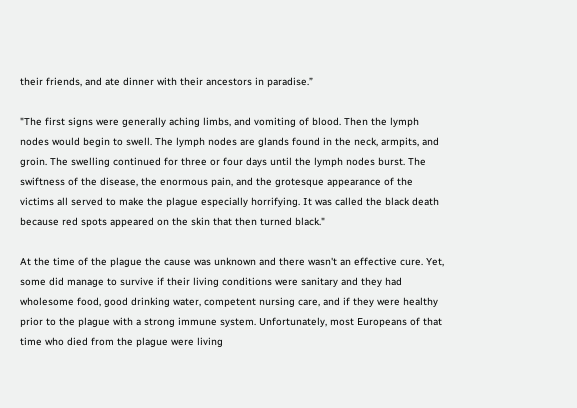their friends, and ate dinner with their ancestors in paradise.”

"The first signs were generally aching limbs, and vomiting of blood. Then the lymph nodes would begin to swell. The lymph nodes are glands found in the neck, armpits, and groin. The swelling continued for three or four days until the lymph nodes burst. The swiftness of the disease, the enormous pain, and the grotesque appearance of the victims all served to make the plague especially horrifying. It was called the black death because red spots appeared on the skin that then turned black."

At the time of the plague the cause was unknown and there wasn't an effective cure. Yet, some did manage to survive if their living conditions were sanitary and they had wholesome food, good drinking water, competent nursing care, and if they were healthy prior to the plague with a strong immune system. Unfortunately, most Europeans of that time who died from the plague were living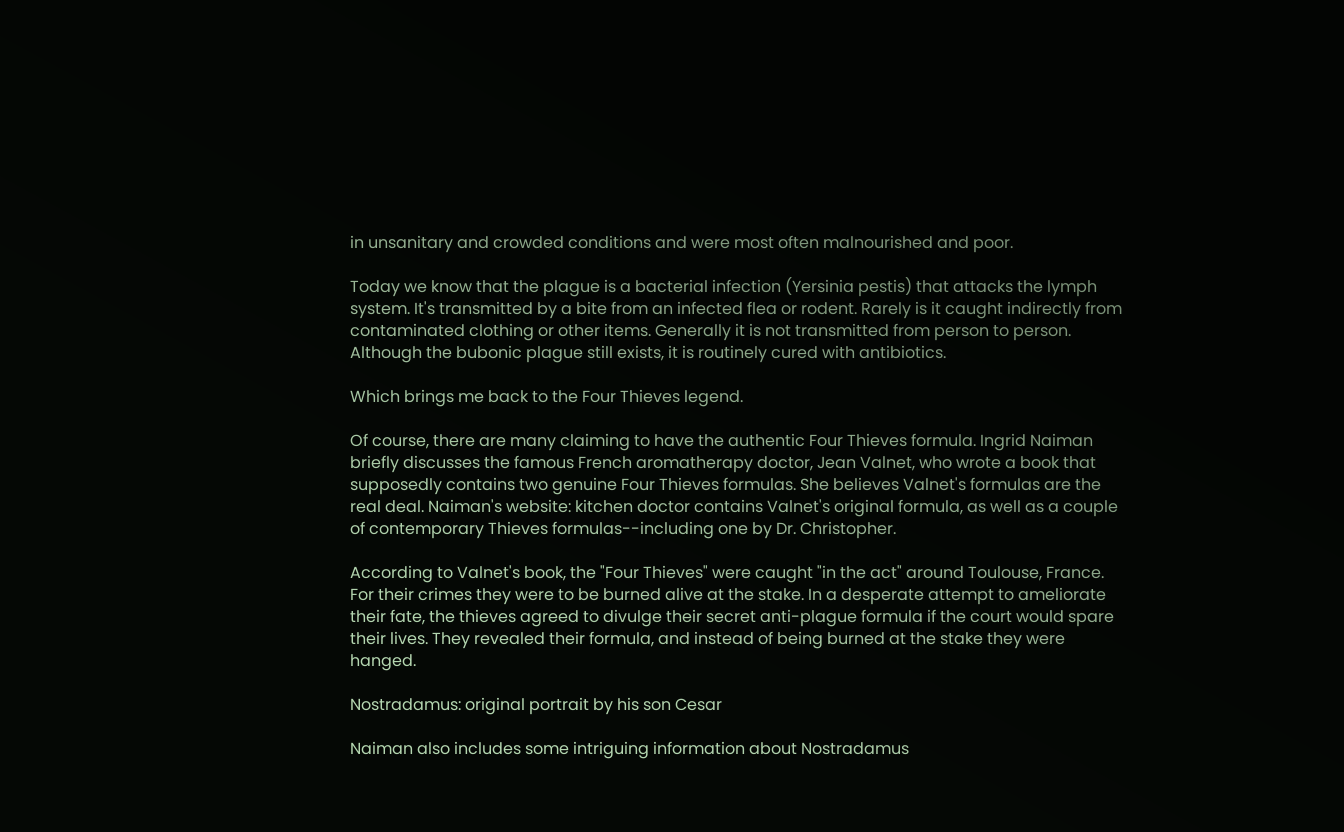in unsanitary and crowded conditions and were most often malnourished and poor.

Today we know that the plague is a bacterial infection (Yersinia pestis) that attacks the lymph system. It's transmitted by a bite from an infected flea or rodent. Rarely is it caught indirectly from contaminated clothing or other items. Generally it is not transmitted from person to person. Although the bubonic plague still exists, it is routinely cured with antibiotics.

Which brings me back to the Four Thieves legend.

Of course, there are many claiming to have the authentic Four Thieves formula. Ingrid Naiman briefly discusses the famous French aromatherapy doctor, Jean Valnet, who wrote a book that supposedly contains two genuine Four Thieves formulas. She believes Valnet's formulas are the real deal. Naiman's website: kitchen doctor contains Valnet's original formula, as well as a couple of contemporary Thieves formulas--including one by Dr. Christopher.

According to Valnet's book, the "Four Thieves" were caught "in the act" around Toulouse, France. For their crimes they were to be burned alive at the stake. In a desperate attempt to ameliorate their fate, the thieves agreed to divulge their secret anti-plague formula if the court would spare their lives. They revealed their formula, and instead of being burned at the stake they were hanged.

Nostradamus: original portrait by his son Cesar

Naiman also includes some intriguing information about Nostradamus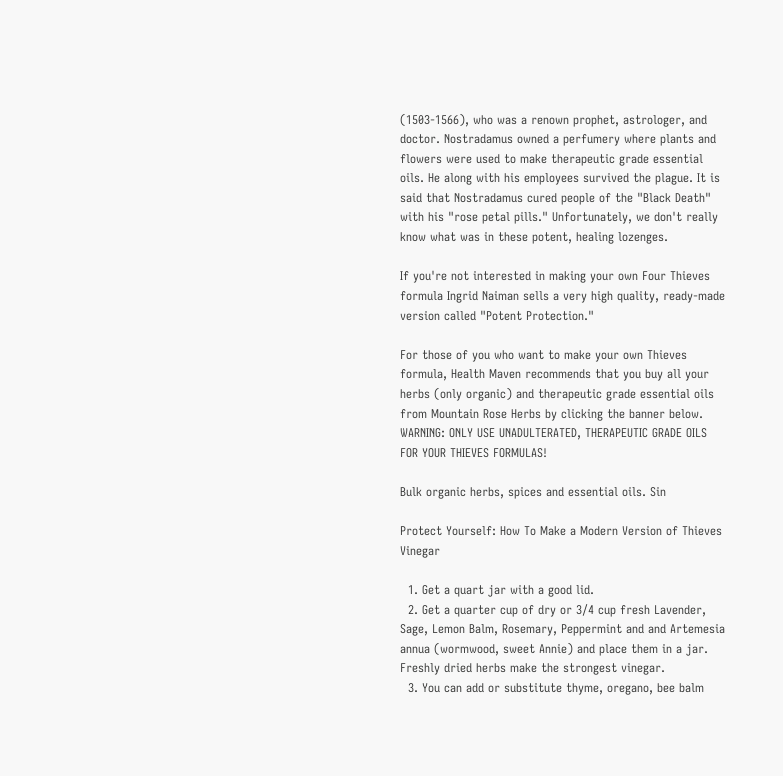(1503-1566), who was a renown prophet, astrologer, and doctor. Nostradamus owned a perfumery where plants and flowers were used to make therapeutic grade essential oils. He along with his employees survived the plague. It is said that Nostradamus cured people of the "Black Death" with his "rose petal pills." Unfortunately, we don't really know what was in these potent, healing lozenges.

If you're not interested in making your own Four Thieves formula Ingrid Naiman sells a very high quality, ready-made version called "Potent Protection."

For those of you who want to make your own Thieves formula, Health Maven recommends that you buy all your herbs (only organic) and therapeutic grade essential oils from Mountain Rose Herbs by clicking the banner below. WARNING: ONLY USE UNADULTERATED, THERAPEUTIC GRADE OILS FOR YOUR THIEVES FORMULAS!

Bulk organic herbs, spices and essential oils. Sin

Protect Yourself: How To Make a Modern Version of Thieves Vinegar

  1. Get a quart jar with a good lid.
  2. Get a quarter cup of dry or 3/4 cup fresh Lavender, Sage, Lemon Balm, Rosemary, Peppermint and and Artemesia annua (wormwood, sweet Annie) and place them in a jar. Freshly dried herbs make the strongest vinegar.
  3. You can add or substitute thyme, oregano, bee balm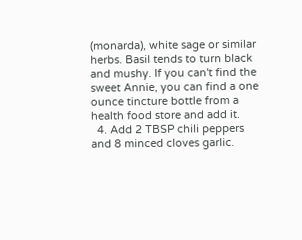(monarda), white sage or similar herbs. Basil tends to turn black and mushy. If you can't find the sweet Annie, you can find a one ounce tincture bottle from a health food store and add it.
  4. Add 2 TBSP chili peppers and 8 minced cloves garlic.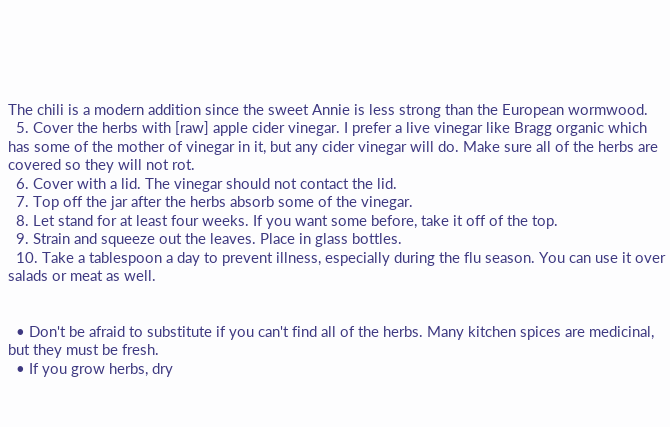The chili is a modern addition since the sweet Annie is less strong than the European wormwood.
  5. Cover the herbs with [raw] apple cider vinegar. I prefer a live vinegar like Bragg organic which has some of the mother of vinegar in it, but any cider vinegar will do. Make sure all of the herbs are covered so they will not rot.
  6. Cover with a lid. The vinegar should not contact the lid.
  7. Top off the jar after the herbs absorb some of the vinegar.
  8. Let stand for at least four weeks. If you want some before, take it off of the top.
  9. Strain and squeeze out the leaves. Place in glass bottles.
  10. Take a tablespoon a day to prevent illness, especially during the flu season. You can use it over salads or meat as well.


  • Don't be afraid to substitute if you can't find all of the herbs. Many kitchen spices are medicinal, but they must be fresh.
  • If you grow herbs, dry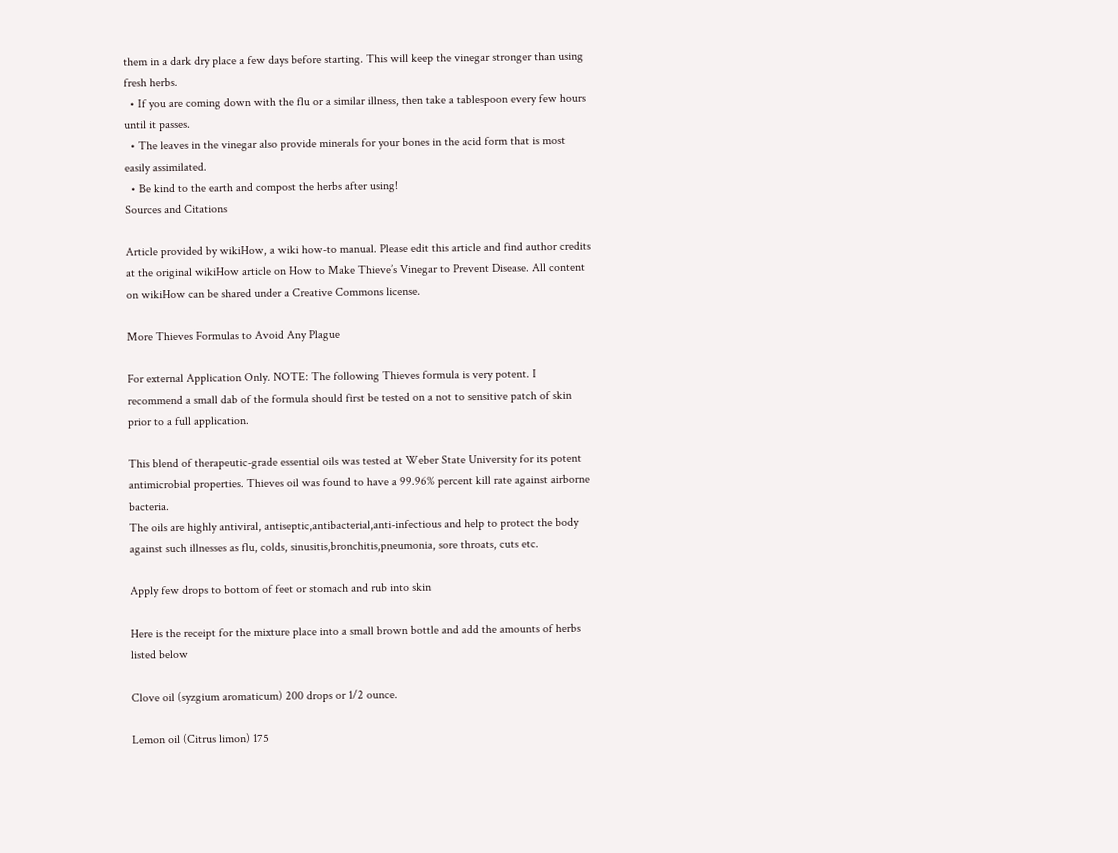them in a dark dry place a few days before starting. This will keep the vinegar stronger than using fresh herbs.
  • If you are coming down with the flu or a similar illness, then take a tablespoon every few hours until it passes.
  • The leaves in the vinegar also provide minerals for your bones in the acid form that is most easily assimilated.
  • Be kind to the earth and compost the herbs after using!
Sources and Citations

Article provided by wikiHow, a wiki how-to manual. Please edit this article and find author credits at the original wikiHow article on How to Make Thieve’s Vinegar to Prevent Disease. All content on wikiHow can be shared under a Creative Commons license.

More Thieves Formulas to Avoid Any Plague

For external Application Only. NOTE: The following Thieves formula is very potent. I recommend a small dab of the formula should first be tested on a not to sensitive patch of skin prior to a full application.

This blend of therapeutic-grade essential oils was tested at Weber State University for its potent antimicrobial properties. Thieves oil was found to have a 99.96% percent kill rate against airborne bacteria.
The oils are highly antiviral, antiseptic,antibacterial,anti-infectious and help to protect the body against such illnesses as flu, colds, sinusitis,bronchitis,pneumonia, sore throats, cuts etc.

Apply few drops to bottom of feet or stomach and rub into skin

Here is the receipt for the mixture place into a small brown bottle and add the amounts of herbs listed below

Clove oil (syzgium aromaticum) 200 drops or 1/2 ounce.

Lemon oil (Citrus limon) 175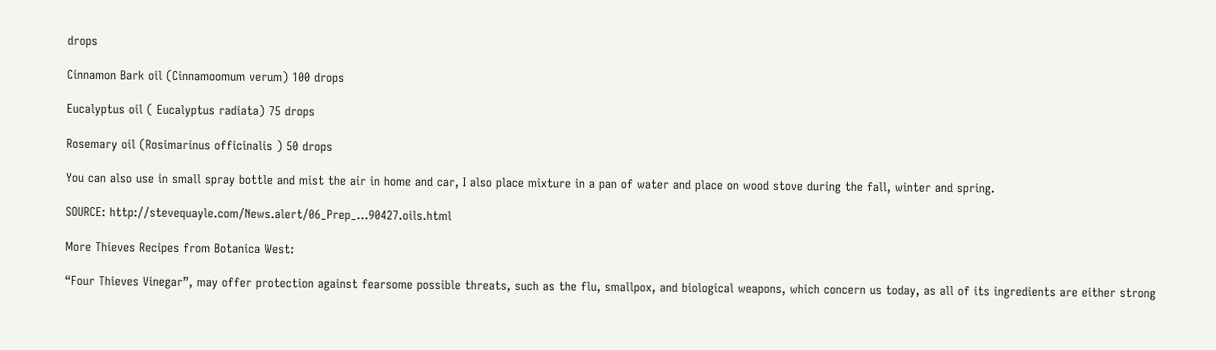drops

Cinnamon Bark oil (Cinnamoomum verum) 100 drops

Eucalyptus oil ( Eucalyptus radiata) 75 drops

Rosemary oil (Rosimarinus officinalis ) 50 drops

You can also use in small spray bottle and mist the air in home and car, I also place mixture in a pan of water and place on wood stove during the fall, winter and spring.

SOURCE: http://stevequayle.com/News.alert/06_Prep_...90427.oils.html

More Thieves Recipes from Botanica West:

“Four Thieves Vinegar”, may offer protection against fearsome possible threats, such as the flu, smallpox, and biological weapons, which concern us today, as all of its ingredients are either strong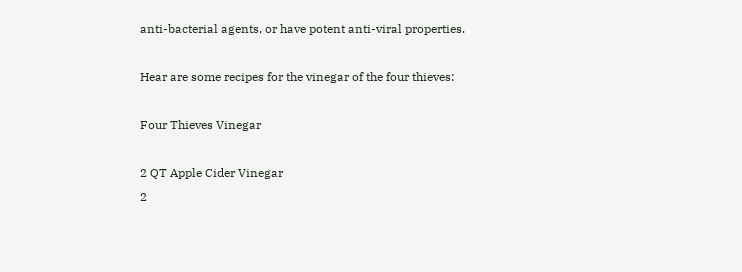anti-bacterial agents, or have potent anti-viral properties.

Hear are some recipes for the vinegar of the four thieves:

Four Thieves Vinegar

2 QT Apple Cider Vinegar
2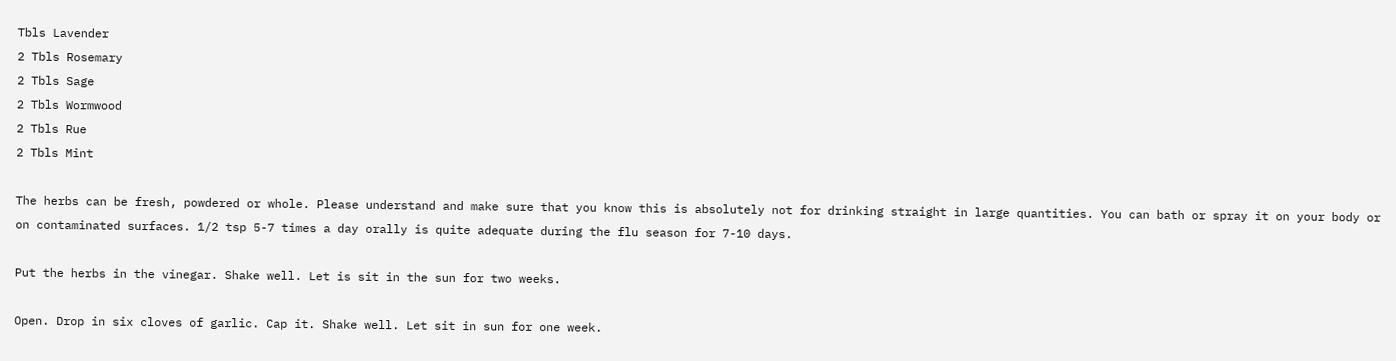Tbls Lavender
2 Tbls Rosemary
2 Tbls Sage
2 Tbls Wormwood
2 Tbls Rue
2 Tbls Mint

The herbs can be fresh, powdered or whole. Please understand and make sure that you know this is absolutely not for drinking straight in large quantities. You can bath or spray it on your body or on contaminated surfaces. 1/2 tsp 5-7 times a day orally is quite adequate during the flu season for 7-10 days.

Put the herbs in the vinegar. Shake well. Let is sit in the sun for two weeks.

Open. Drop in six cloves of garlic. Cap it. Shake well. Let sit in sun for one week.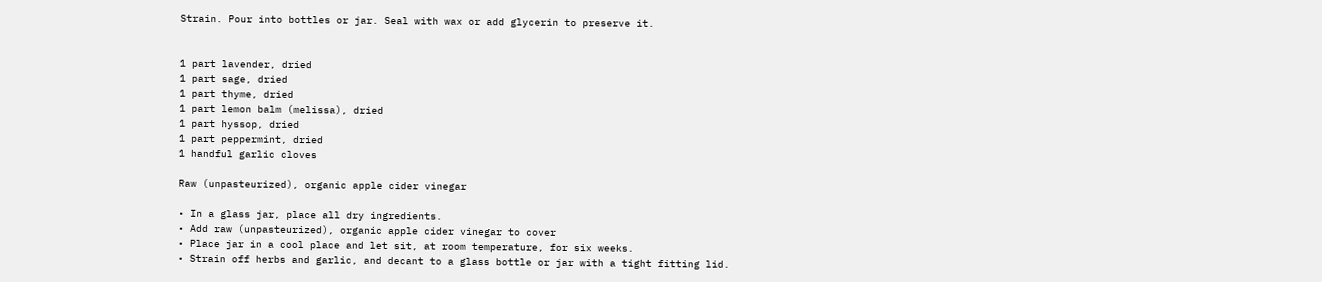Strain. Pour into bottles or jar. Seal with wax or add glycerin to preserve it.


1 part lavender, dried
1 part sage, dried
1 part thyme, dried
1 part lemon balm (melissa), dried
1 part hyssop, dried
1 part peppermint, dried
1 handful garlic cloves

Raw (unpasteurized), organic apple cider vinegar

• In a glass jar, place all dry ingredients.
• Add raw (unpasteurized), organic apple cider vinegar to cover
• Place jar in a cool place and let sit, at room temperature, for six weeks.
• Strain off herbs and garlic, and decant to a glass bottle or jar with a tight fitting lid.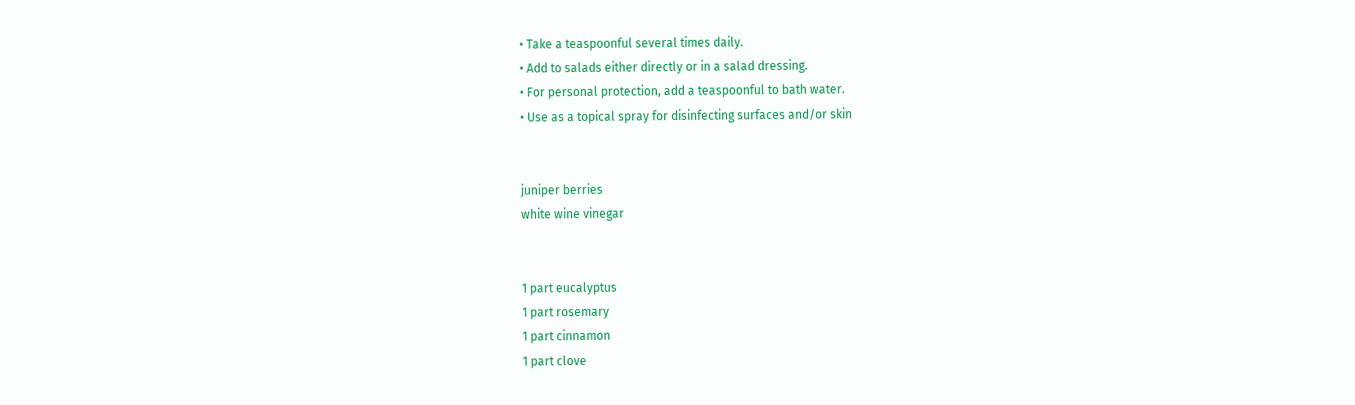• Take a teaspoonful several times daily.
• Add to salads either directly or in a salad dressing.
• For personal protection, add a teaspoonful to bath water.
• Use as a topical spray for disinfecting surfaces and/or skin


juniper berries
white wine vinegar


1 part eucalyptus
1 part rosemary
1 part cinnamon
1 part clove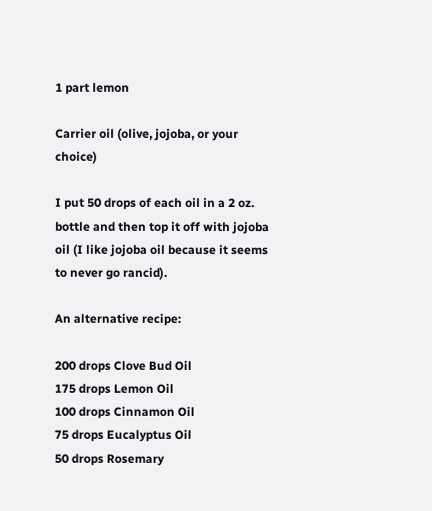1 part lemon

Carrier oil (olive, jojoba, or your choice)

I put 50 drops of each oil in a 2 oz. bottle and then top it off with jojoba oil (I like jojoba oil because it seems to never go rancid).

An alternative recipe:

200 drops Clove Bud Oil
175 drops Lemon Oil
100 drops Cinnamon Oil
75 drops Eucalyptus Oil
50 drops Rosemary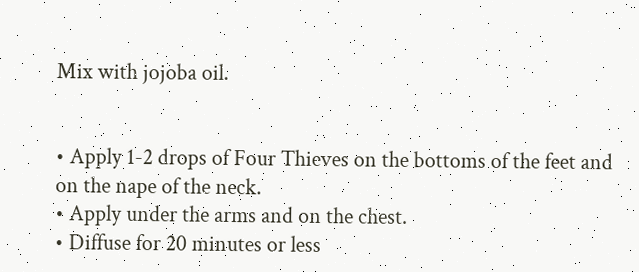Mix with jojoba oil.


• Apply 1-2 drops of Four Thieves on the bottoms of the feet and on the nape of the neck.
• Apply under the arms and on the chest.
• Diffuse for 20 minutes or less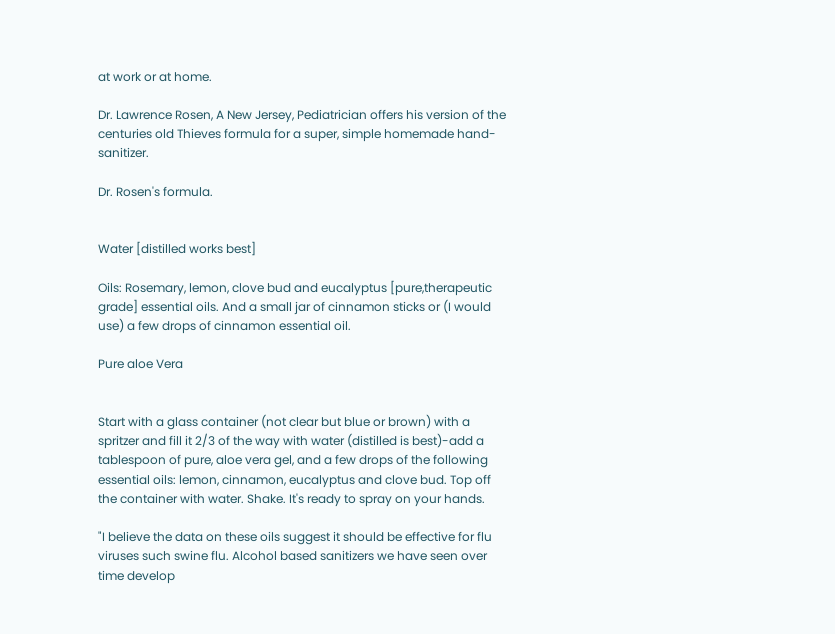at work or at home.

Dr. Lawrence Rosen, A New Jersey, Pediatrician offers his version of the centuries old Thieves formula for a super, simple homemade hand-sanitizer.

Dr. Rosen's formula.


Water [distilled works best]

Oils: Rosemary, lemon, clove bud and eucalyptus [pure,therapeutic grade] essential oils. And a small jar of cinnamon sticks or (I would use) a few drops of cinnamon essential oil.

Pure aloe Vera


Start with a glass container (not clear but blue or brown) with a spritzer and fill it 2/3 of the way with water (distilled is best)-add a tablespoon of pure, aloe vera gel, and a few drops of the following essential oils: lemon, cinnamon, eucalyptus and clove bud. Top off the container with water. Shake. It's ready to spray on your hands.

"I believe the data on these oils suggest it should be effective for flu viruses such swine flu. Alcohol based sanitizers we have seen over time develop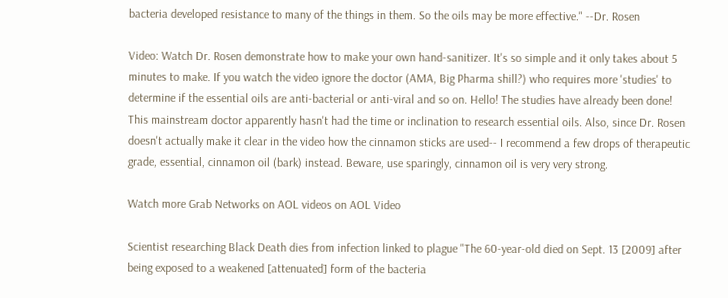bacteria developed resistance to many of the things in them. So the oils may be more effective." --Dr. Rosen

Video: Watch Dr. Rosen demonstrate how to make your own hand-sanitizer. It's so simple and it only takes about 5 minutes to make. If you watch the video ignore the doctor (AMA, Big Pharma shill?) who requires more 'studies' to determine if the essential oils are anti-bacterial or anti-viral and so on. Hello! The studies have already been done! This mainstream doctor apparently hasn't had the time or inclination to research essential oils. Also, since Dr. Rosen doesn't actually make it clear in the video how the cinnamon sticks are used-- I recommend a few drops of therapeutic grade, essential, cinnamon oil (bark) instead. Beware, use sparingly, cinnamon oil is very very strong.

Watch more Grab Networks on AOL videos on AOL Video

Scientist researching Black Death dies from infection linked to plague "The 60-year-old died on Sept. 13 [2009] after being exposed to a weakened [attenuated] form of the bacteria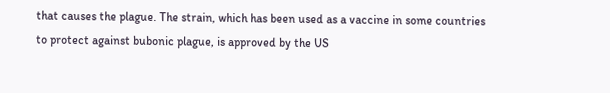that causes the plague. The strain, which has been used as a vaccine in some countries to protect against bubonic plague, is approved by the US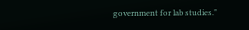government for lab studies."